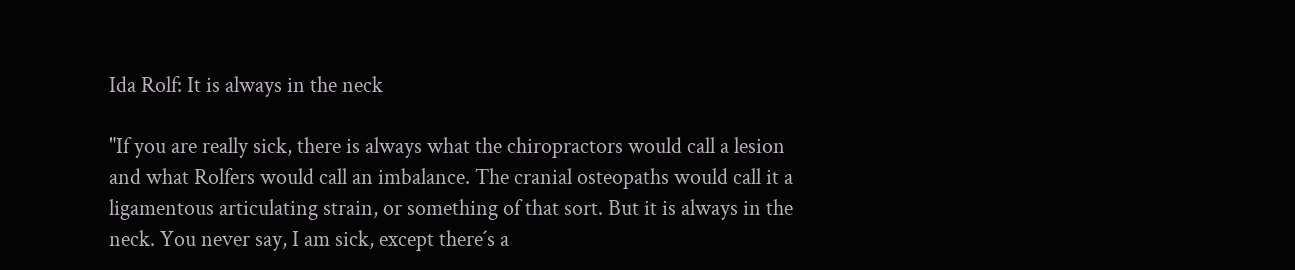Ida Rolf: It is always in the neck

"If you are really sick, there is always what the chiropractors would call a lesion and what Rolfers would call an imbalance. The cranial osteopaths would call it a ligamentous articulating strain, or something of that sort. But it is always in the neck. You never say, I am sick, except there´s a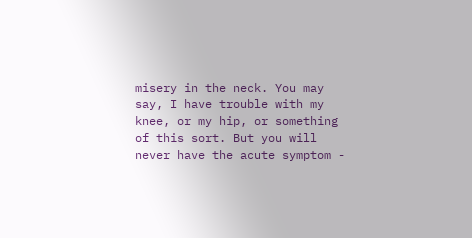misery in the neck. You may say, I have trouble with my knee, or my hip, or something of this sort. But you will never have the acute symptom -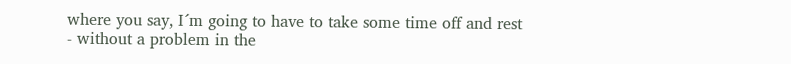where you say, I´m going to have to take some time off and rest - without a problem in the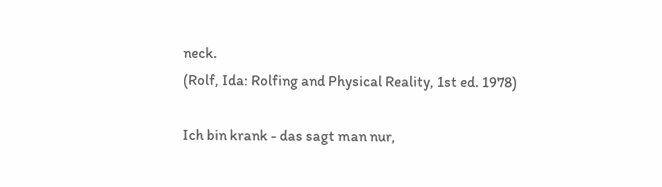neck.
(Rolf, Ida: Rolfing and Physical Reality, 1st ed. 1978)

Ich bin krank - das sagt man nur,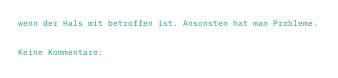wenn der Hals mit betroffen ist. Ansonsten hat man Probleme.

Keine Kommentare: